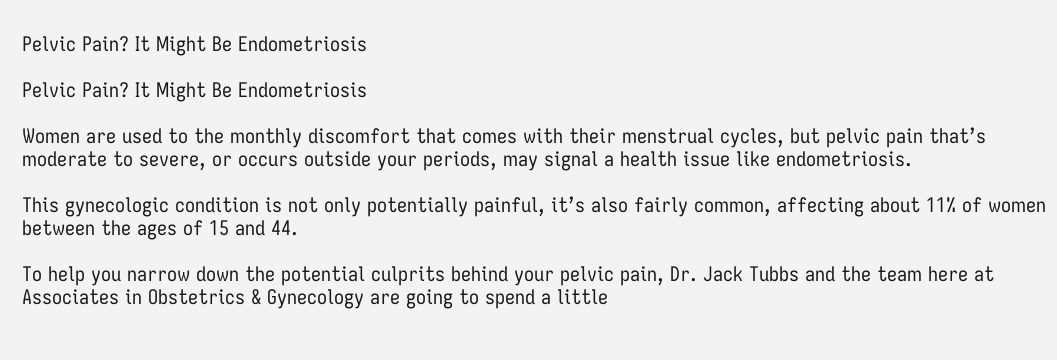Pelvic Pain? It Might Be Endometriosis

Pelvic Pain? It Might Be Endometriosis

Women are used to the monthly discomfort that comes with their menstrual cycles, but pelvic pain that’s moderate to severe, or occurs outside your periods, may signal a health issue like endometriosis.

This gynecologic condition is not only potentially painful, it’s also fairly common, affecting about 11% of women between the ages of 15 and 44.

To help you narrow down the potential culprits behind your pelvic pain, Dr. Jack Tubbs and the team here at Associates in Obstetrics & Gynecology are going to spend a little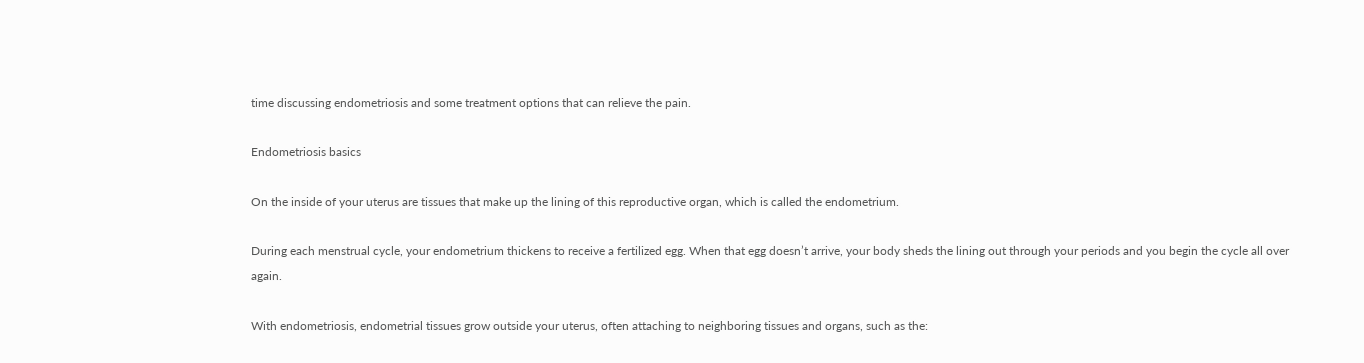time discussing endometriosis and some treatment options that can relieve the pain.

Endometriosis basics

On the inside of your uterus are tissues that make up the lining of this reproductive organ, which is called the endometrium.

During each menstrual cycle, your endometrium thickens to receive a fertilized egg. When that egg doesn’t arrive, your body sheds the lining out through your periods and you begin the cycle all over again.

With endometriosis, endometrial tissues grow outside your uterus, often attaching to neighboring tissues and organs, such as the: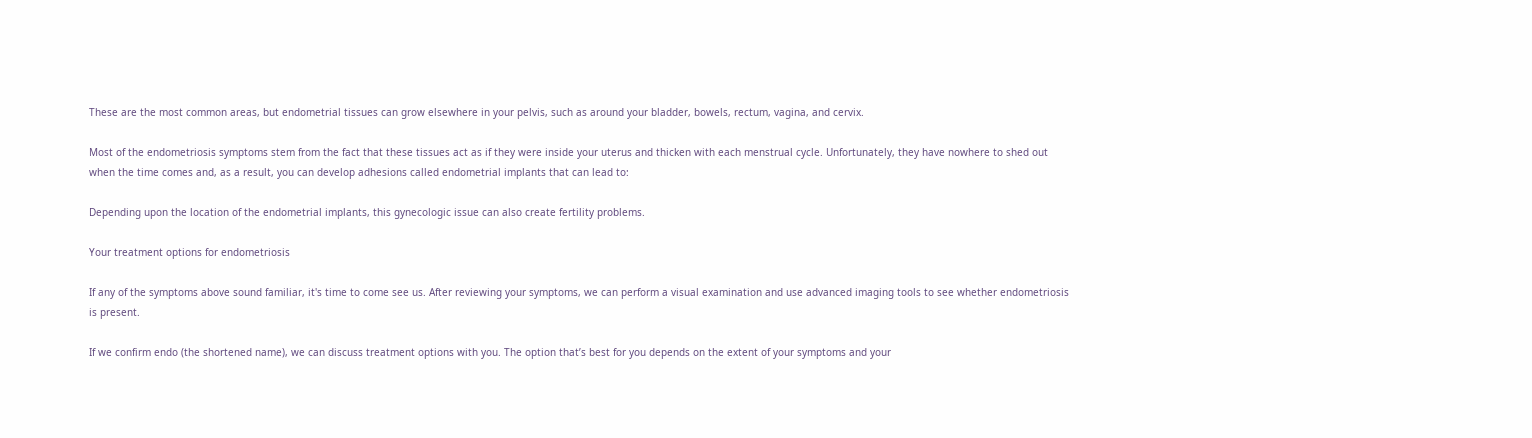These are the most common areas, but endometrial tissues can grow elsewhere in your pelvis, such as around your bladder, bowels, rectum, vagina, and cervix.

Most of the endometriosis symptoms stem from the fact that these tissues act as if they were inside your uterus and thicken with each menstrual cycle. Unfortunately, they have nowhere to shed out when the time comes and, as a result, you can develop adhesions called endometrial implants that can lead to:

Depending upon the location of the endometrial implants, this gynecologic issue can also create fertility problems.

Your treatment options for endometriosis

If any of the symptoms above sound familiar, it's time to come see us. After reviewing your symptoms, we can perform a visual examination and use advanced imaging tools to see whether endometriosis is present.

If we confirm endo (the shortened name), we can discuss treatment options with you. The option that’s best for you depends on the extent of your symptoms and your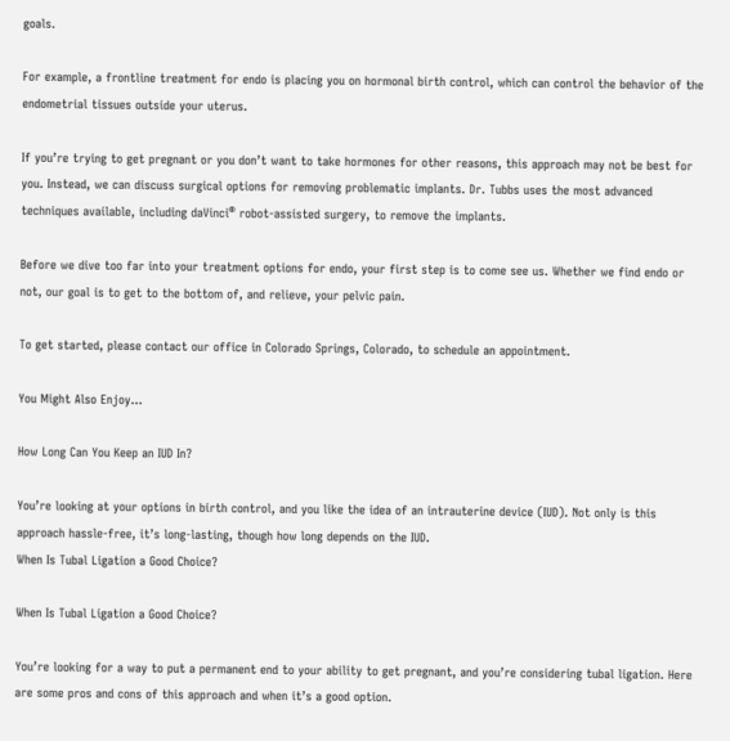goals.

For example, a frontline treatment for endo is placing you on hormonal birth control, which can control the behavior of the endometrial tissues outside your uterus.

If you’re trying to get pregnant or you don’t want to take hormones for other reasons, this approach may not be best for you. Instead, we can discuss surgical options for removing problematic implants. Dr. Tubbs uses the most advanced techniques available, including daVinci® robot-assisted surgery, to remove the implants.

Before we dive too far into your treatment options for endo, your first step is to come see us. Whether we find endo or not, our goal is to get to the bottom of, and relieve, your pelvic pain.

To get started, please contact our office in Colorado Springs, Colorado, to schedule an appointment.

You Might Also Enjoy...

How Long Can You Keep an IUD In?

You’re looking at your options in birth control, and you like the idea of an intrauterine device (IUD). Not only is this approach hassle-free, it’s long-lasting, though how long depends on the IUD.
When Is Tubal Ligation a Good Choice?

When Is Tubal Ligation a Good Choice?

You’re looking for a way to put a permanent end to your ability to get pregnant, and you’re considering tubal ligation. Here are some pros and cons of this approach and when it’s a good option.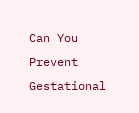Can You Prevent Gestational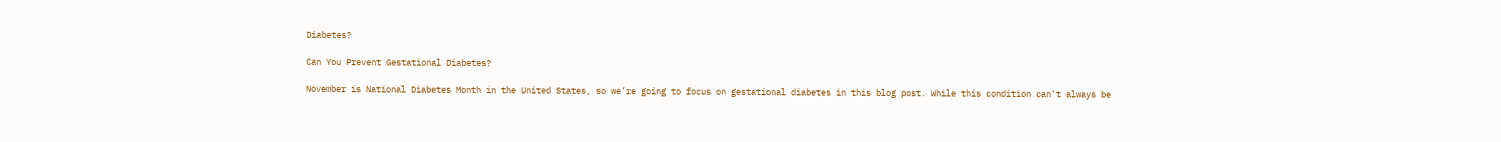Diabetes?

Can You Prevent Gestational Diabetes?

November is National Diabetes Month in the United States, so we’re going to focus on gestational diabetes in this blog post. While this condition can’t always be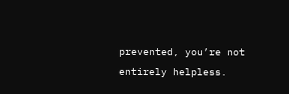prevented, you’re not entirely helpless.